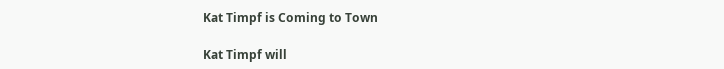Kat Timpf is Coming to Town

Kat Timpf will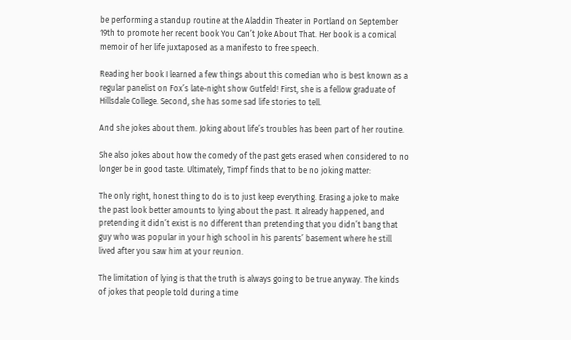be performing a standup routine at the Aladdin Theater in Portland on September 19th to promote her recent book You Can’t Joke About That. Her book is a comical memoir of her life juxtaposed as a manifesto to free speech.

Reading her book I learned a few things about this comedian who is best known as a regular panelist on Fox’s late-night show Gutfeld! First, she is a fellow graduate of Hillsdale College. Second, she has some sad life stories to tell.

And she jokes about them. Joking about life’s troubles has been part of her routine.

She also jokes about how the comedy of the past gets erased when considered to no longer be in good taste. Ultimately, Timpf finds that to be no joking matter:

The only right, honest thing to do is to just keep everything. Erasing a joke to make the past look better amounts to lying about the past. It already happened, and pretending it didn’t exist is no different than pretending that you didn’t bang that guy who was popular in your high school in his parents’ basement where he still lived after you saw him at your reunion.

The limitation of lying is that the truth is always going to be true anyway. The kinds of jokes that people told during a time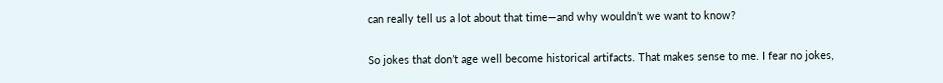can really tell us a lot about that time—and why wouldn’t we want to know?

So jokes that don’t age well become historical artifacts. That makes sense to me. I fear no jokes,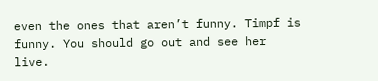even the ones that aren’t funny. Timpf is funny. You should go out and see her live.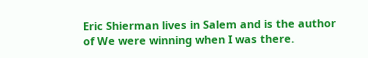Eric Shierman lives in Salem and is the author of We were winning when I was there.